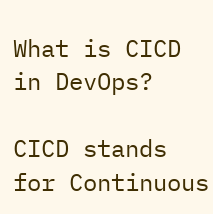What is CICD in DevOps?

CICD stands for Continuous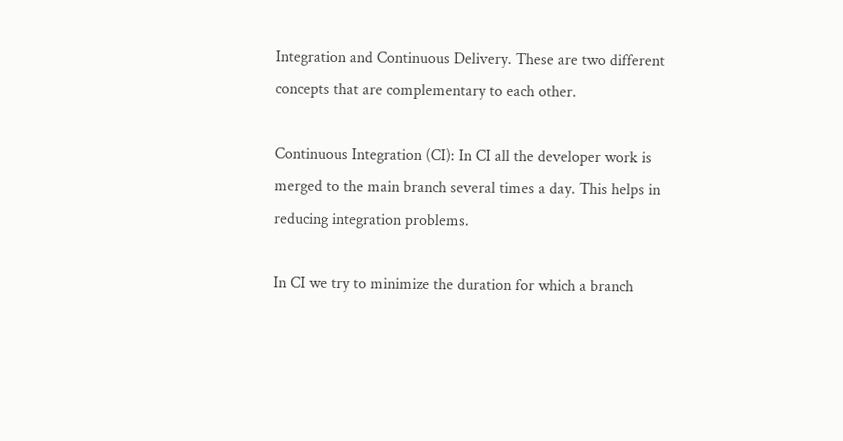Integration and Continuous Delivery. These are two different concepts that are complementary to each other.

Continuous Integration (CI): In CI all the developer work is merged to the main branch several times a day. This helps in reducing integration problems.

In CI we try to minimize the duration for which a branch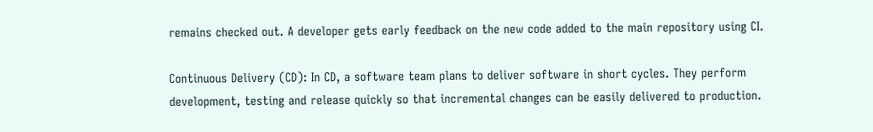remains checked out. A developer gets early feedback on the new code added to the main repository using CI.

Continuous Delivery (CD): In CD, a software team plans to deliver software in short cycles. They perform development, testing and release quickly so that incremental changes can be easily delivered to production.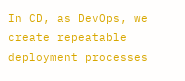In CD, as DevOps, we create repeatable deployment processes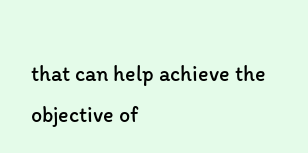that can help achieve the objective of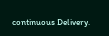continuous Delivery.